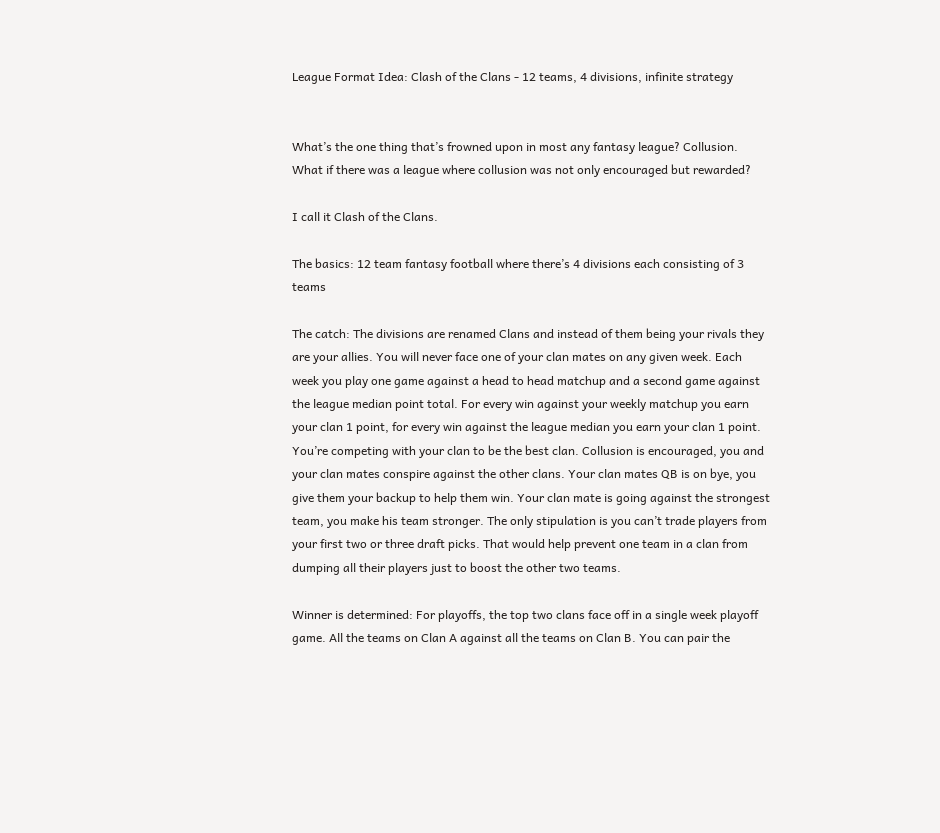League Format Idea: Clash of the Clans - 12 teams, 4 divisions, infinite strategy


What’s the one thing that’s frowned upon in most any fantasy league? Collusion. What if there was a league where collusion was not only encouraged but rewarded?

I call it Clash of the Clans.

The basics: 12 team fantasy football where there’s 4 divisions each consisting of 3 teams

The catch: The divisions are renamed Clans and instead of them being your rivals they are your allies. You will never face one of your clan mates on any given week. Each week you play one game against a head to head matchup and a second game against the league median point total. For every win against your weekly matchup you earn your clan 1 point, for every win against the league median you earn your clan 1 point. You’re competing with your clan to be the best clan. Collusion is encouraged, you and your clan mates conspire against the other clans. Your clan mates QB is on bye, you give them your backup to help them win. Your clan mate is going against the strongest team, you make his team stronger. The only stipulation is you can’t trade players from your first two or three draft picks. That would help prevent one team in a clan from dumping all their players just to boost the other two teams.

Winner is determined: For playoffs, the top two clans face off in a single week playoff game. All the teams on Clan A against all the teams on Clan B. You can pair the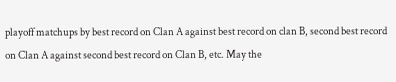playoff matchups by best record on Clan A against best record on clan B, second best record on Clan A against second best record on Clan B, etc. May the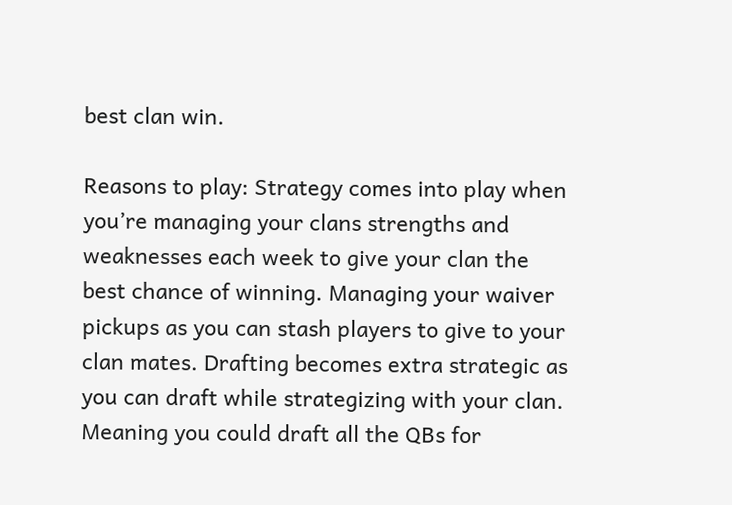best clan win.

Reasons to play: Strategy comes into play when you’re managing your clans strengths and weaknesses each week to give your clan the best chance of winning. Managing your waiver pickups as you can stash players to give to your clan mates. Drafting becomes extra strategic as you can draft while strategizing with your clan. Meaning you could draft all the QBs for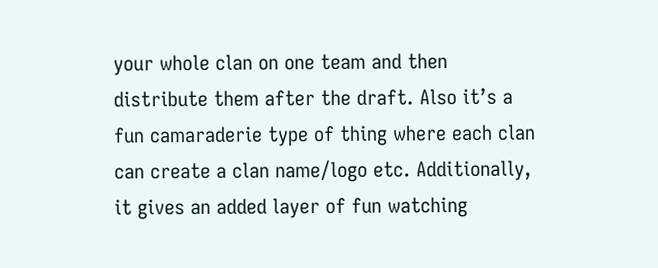your whole clan on one team and then distribute them after the draft. Also it’s a fun camaraderie type of thing where each clan can create a clan name/logo etc. Additionally, it gives an added layer of fun watching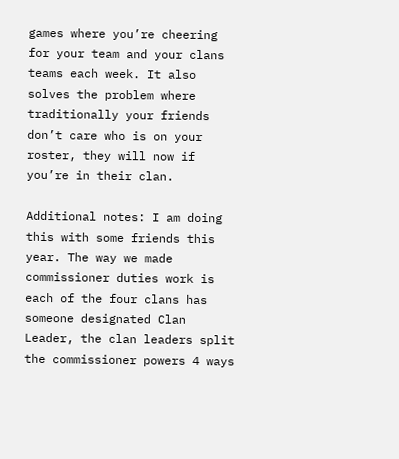games where you’re cheering for your team and your clans teams each week. It also solves the problem where traditionally your friends don’t care who is on your roster, they will now if you’re in their clan.

Additional notes: I am doing this with some friends this year. The way we made commissioner duties work is each of the four clans has someone designated Clan Leader, the clan leaders split the commissioner powers 4 ways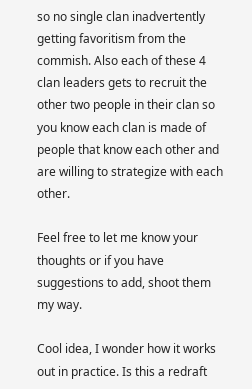so no single clan inadvertently getting favoritism from the commish. Also each of these 4 clan leaders gets to recruit the other two people in their clan so you know each clan is made of people that know each other and are willing to strategize with each other.

Feel free to let me know your thoughts or if you have suggestions to add, shoot them my way.

Cool idea, I wonder how it works out in practice. Is this a redraft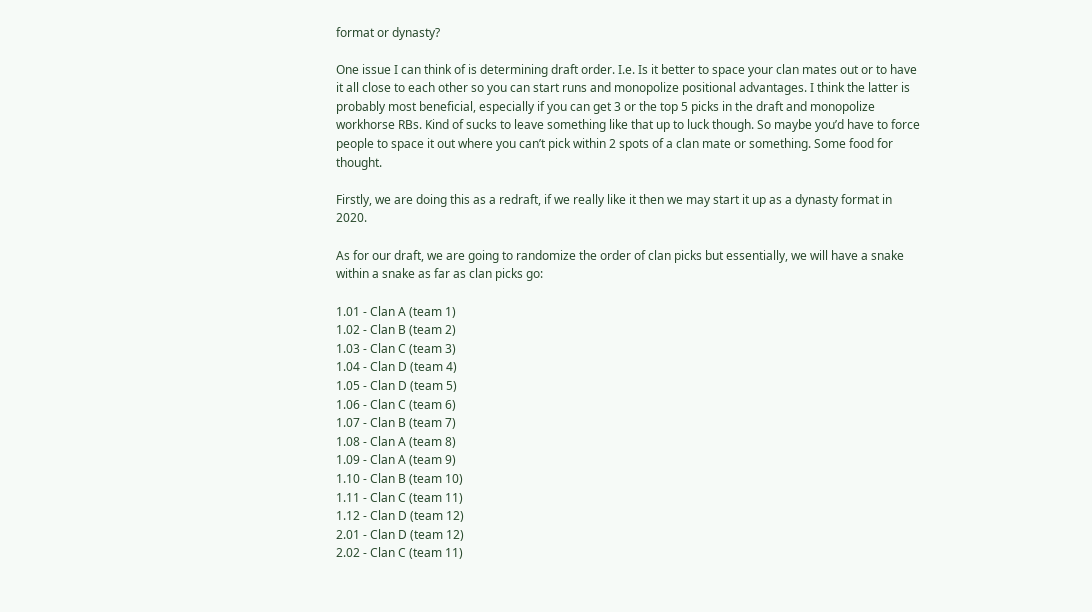format or dynasty?

One issue I can think of is determining draft order. I.e. Is it better to space your clan mates out or to have it all close to each other so you can start runs and monopolize positional advantages. I think the latter is probably most beneficial, especially if you can get 3 or the top 5 picks in the draft and monopolize workhorse RBs. Kind of sucks to leave something like that up to luck though. So maybe you’d have to force people to space it out where you can’t pick within 2 spots of a clan mate or something. Some food for thought.

Firstly, we are doing this as a redraft, if we really like it then we may start it up as a dynasty format in 2020.

As for our draft, we are going to randomize the order of clan picks but essentially, we will have a snake within a snake as far as clan picks go:

1.01 - Clan A (team 1)
1.02 - Clan B (team 2)
1.03 - Clan C (team 3)
1.04 - Clan D (team 4)
1.05 - Clan D (team 5)
1.06 - Clan C (team 6)
1.07 - Clan B (team 7)
1.08 - Clan A (team 8)
1.09 - Clan A (team 9)
1.10 - Clan B (team 10)
1.11 - Clan C (team 11)
1.12 - Clan D (team 12)
2.01 - Clan D (team 12)
2.02 - Clan C (team 11)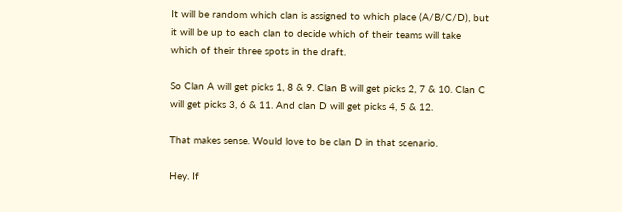It will be random which clan is assigned to which place (A/B/C/D), but it will be up to each clan to decide which of their teams will take which of their three spots in the draft.

So Clan A will get picks 1, 8 & 9. Clan B will get picks 2, 7 & 10. Clan C will get picks 3, 6 & 11. And clan D will get picks 4, 5 & 12.

That makes sense. Would love to be clan D in that scenario.

Hey. If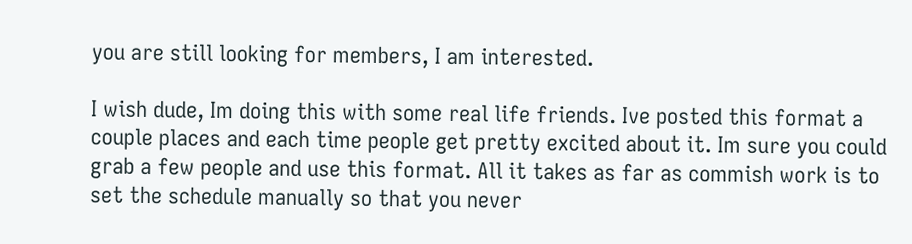you are still looking for members, I am interested.

I wish dude, Im doing this with some real life friends. Ive posted this format a couple places and each time people get pretty excited about it. Im sure you could grab a few people and use this format. All it takes as far as commish work is to set the schedule manually so that you never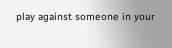play against someone in your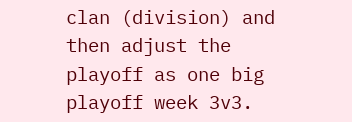clan (division) and then adjust the playoff as one big playoff week 3v3.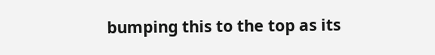bumping this to the top as its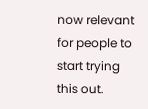now relevant for people to start trying this out.